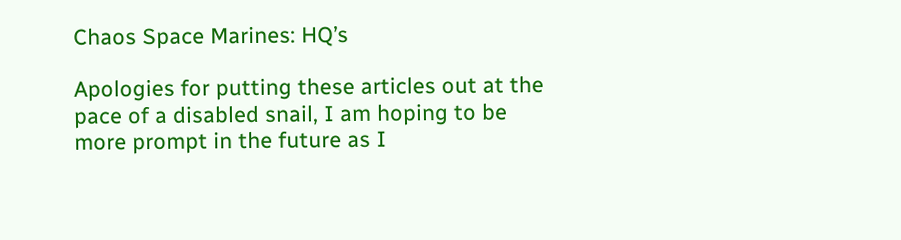Chaos Space Marines: HQ’s

Apologies for putting these articles out at the pace of a disabled snail, I am hoping to be more prompt in the future as I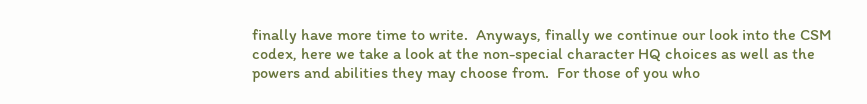finally have more time to write.  Anyways, finally we continue our look into the CSM codex, here we take a look at the non-special character HQ choices as well as the powers and abilities they may choose from.  For those of you who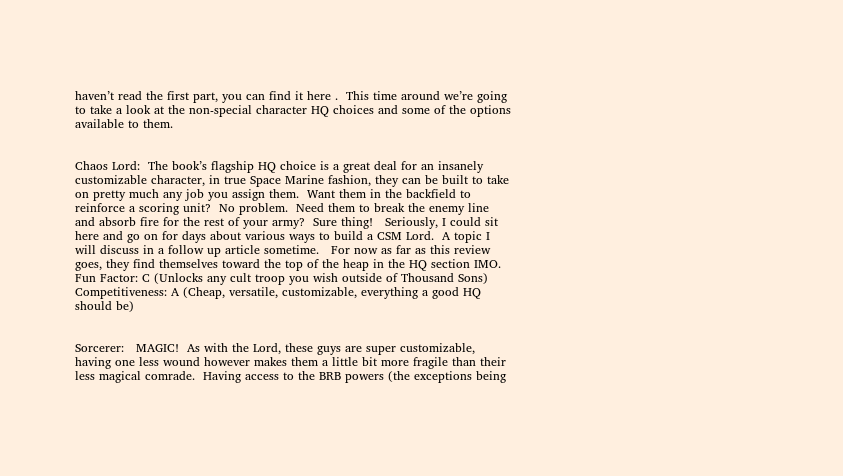haven’t read the first part, you can find it here .  This time around we’re going to take a look at the non-special character HQ choices and some of the options available to them.


Chaos Lord:  The book’s flagship HQ choice is a great deal for an insanely customizable character, in true Space Marine fashion, they can be built to take on pretty much any job you assign them.  Want them in the backfield to reinforce a scoring unit?  No problem.  Need them to break the enemy line and absorb fire for the rest of your army?  Sure thing!   Seriously, I could sit here and go on for days about various ways to build a CSM Lord.  A topic I will discuss in a follow up article sometime.   For now as far as this review goes, they find themselves toward the top of the heap in the HQ section IMO.  Fun Factor: C (Unlocks any cult troop you wish outside of Thousand Sons)  Competitiveness: A (Cheap, versatile, customizable, everything a good HQ should be)


Sorcerer:   MAGIC!  As with the Lord, these guys are super customizable, having one less wound however makes them a little bit more fragile than their less magical comrade.  Having access to the BRB powers (the exceptions being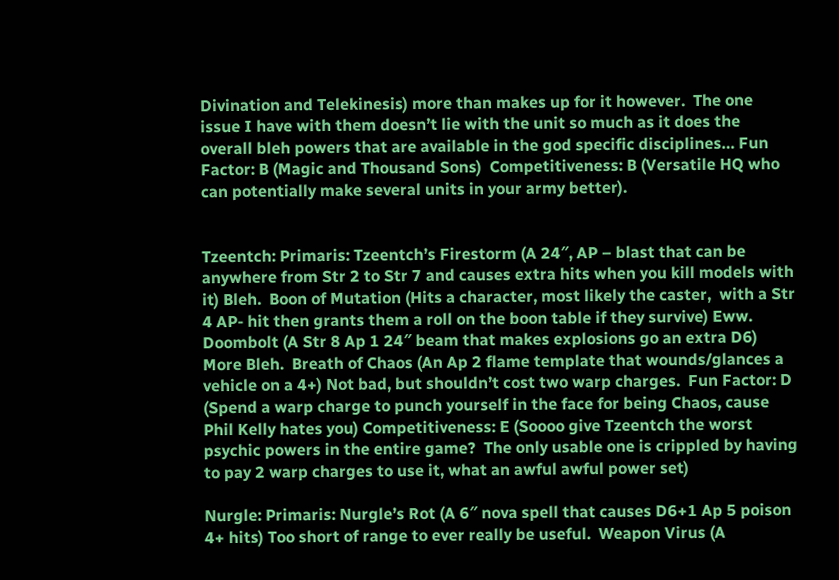Divination and Telekinesis) more than makes up for it however.  The one issue I have with them doesn’t lie with the unit so much as it does the overall bleh powers that are available in the god specific disciplines… Fun Factor: B (Magic and Thousand Sons)  Competitiveness: B (Versatile HQ who can potentially make several units in your army better).


Tzeentch: Primaris: Tzeentch’s Firestorm (A 24″, AP – blast that can be anywhere from Str 2 to Str 7 and causes extra hits when you kill models with it) Bleh.  Boon of Mutation (Hits a character, most likely the caster,  with a Str 4 AP- hit then grants them a roll on the boon table if they survive) Eww.  Doombolt (A Str 8 Ap 1 24″ beam that makes explosions go an extra D6) More Bleh.  Breath of Chaos (An Ap 2 flame template that wounds/glances a vehicle on a 4+) Not bad, but shouldn’t cost two warp charges.  Fun Factor: D (Spend a warp charge to punch yourself in the face for being Chaos, cause Phil Kelly hates you) Competitiveness: E (Soooo give Tzeentch the worst psychic powers in the entire game?  The only usable one is crippled by having to pay 2 warp charges to use it, what an awful awful power set)

Nurgle: Primaris: Nurgle’s Rot (A 6″ nova spell that causes D6+1 Ap 5 poison 4+ hits) Too short of range to ever really be useful.  Weapon Virus (A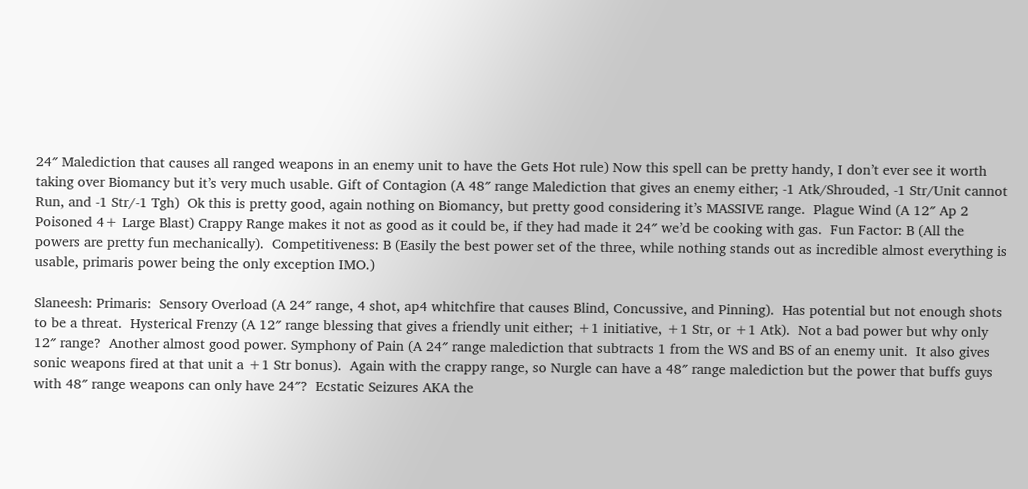24″ Malediction that causes all ranged weapons in an enemy unit to have the Gets Hot rule) Now this spell can be pretty handy, I don’t ever see it worth taking over Biomancy but it’s very much usable. Gift of Contagion (A 48″ range Malediction that gives an enemy either; -1 Atk/Shrouded, -1 Str/Unit cannot Run, and -1 Str/-1 Tgh)  Ok this is pretty good, again nothing on Biomancy, but pretty good considering it’s MASSIVE range.  Plague Wind (A 12″ Ap 2 Poisoned 4+ Large Blast) Crappy Range makes it not as good as it could be, if they had made it 24″ we’d be cooking with gas.  Fun Factor: B (All the powers are pretty fun mechanically).  Competitiveness: B (Easily the best power set of the three, while nothing stands out as incredible almost everything is usable, primaris power being the only exception IMO.)

Slaneesh: Primaris:  Sensory Overload (A 24″ range, 4 shot, ap4 whitchfire that causes Blind, Concussive, and Pinning).  Has potential but not enough shots to be a threat.  Hysterical Frenzy (A 12″ range blessing that gives a friendly unit either; +1 initiative, +1 Str, or +1 Atk).  Not a bad power but why only 12″ range?  Another almost good power. Symphony of Pain (A 24″ range malediction that subtracts 1 from the WS and BS of an enemy unit.  It also gives sonic weapons fired at that unit a +1 Str bonus).  Again with the crappy range, so Nurgle can have a 48″ range malediction but the power that buffs guys with 48″ range weapons can only have 24″?  Ecstatic Seizures AKA the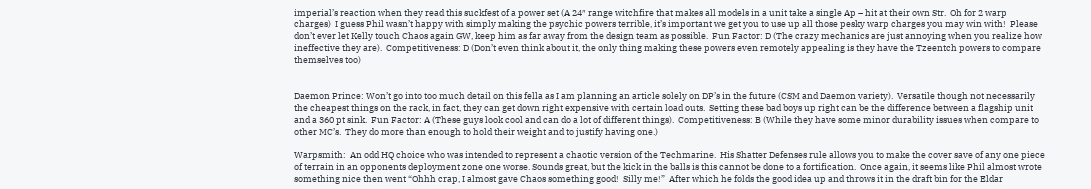imperial’s reaction when they read this suckfest of a power set (A 24″ range witchfire that makes all models in a unit take a single Ap – hit at their own Str.  Oh for 2 warp charges)  I guess Phil wasn’t happy with simply making the psychic powers terrible, it’s important we get you to use up all those pesky warp charges you may win with!  Please don’t ever let Kelly touch Chaos again GW, keep him as far away from the design team as possible.  Fun Factor: D (The crazy mechanics are just annoying when you realize how ineffective they are).  Competitiveness: D (Don’t even think about it, the only thing making these powers even remotely appealing is they have the Tzeentch powers to compare themselves too)


Daemon Prince: Won’t go into too much detail on this fella as I am planning an article solely on DP’s in the future (CSM and Daemon variety).  Versatile though not necessarily the cheapest things on the rack, in fact, they can get down right expensive with certain load outs.  Setting these bad boys up right can be the difference between a flagship unit and a 360 pt sink.  Fun Factor: A (These guys look cool and can do a lot of different things).  Competitiveness: B (While they have some minor durability issues when compare to other MC’s.  They do more than enough to hold their weight and to justify having one.)

Warpsmith:  An odd HQ choice who was intended to represent a chaotic version of the Techmarine.  His Shatter Defenses rule allows you to make the cover save of any one piece of terrain in an opponents deployment zone one worse. Sounds great, but the kick in the balls is this cannot be done to a fortification.  Once again, it seems like Phil almost wrote something nice then went “Ohhh crap, I almost gave Chaos something good!  Silly me!”  After which he folds the good idea up and throws it in the draft bin for the Eldar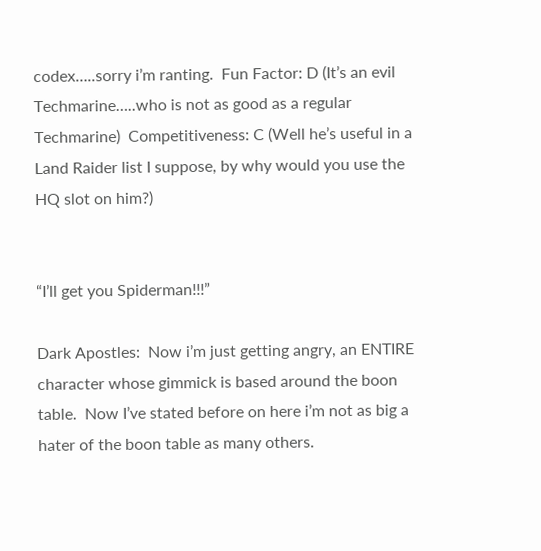codex…..sorry i’m ranting.  Fun Factor: D (It’s an evil Techmarine…..who is not as good as a regular Techmarine)  Competitiveness: C (Well he’s useful in a Land Raider list I suppose, by why would you use the HQ slot on him?)


“I’ll get you Spiderman!!!”

Dark Apostles:  Now i’m just getting angry, an ENTIRE character whose gimmick is based around the boon table.  Now I’ve stated before on here i’m not as big a hater of the boon table as many others.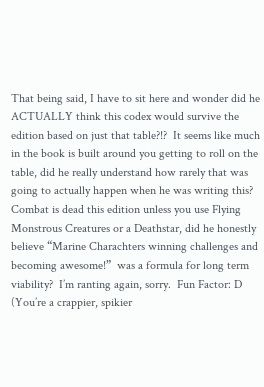That being said, I have to sit here and wonder did he ACTUALLY think this codex would survive the edition based on just that table?!?  It seems like much in the book is built around you getting to roll on the table, did he really understand how rarely that was going to actually happen when he was writing this?  Combat is dead this edition unless you use Flying Monstrous Creatures or a Deathstar, did he honestly believe “Marine Charachters winning challenges and becoming awesome!”  was a formula for long term viability?  I’m ranting again, sorry.  Fun Factor: D (You’re a crappier, spikier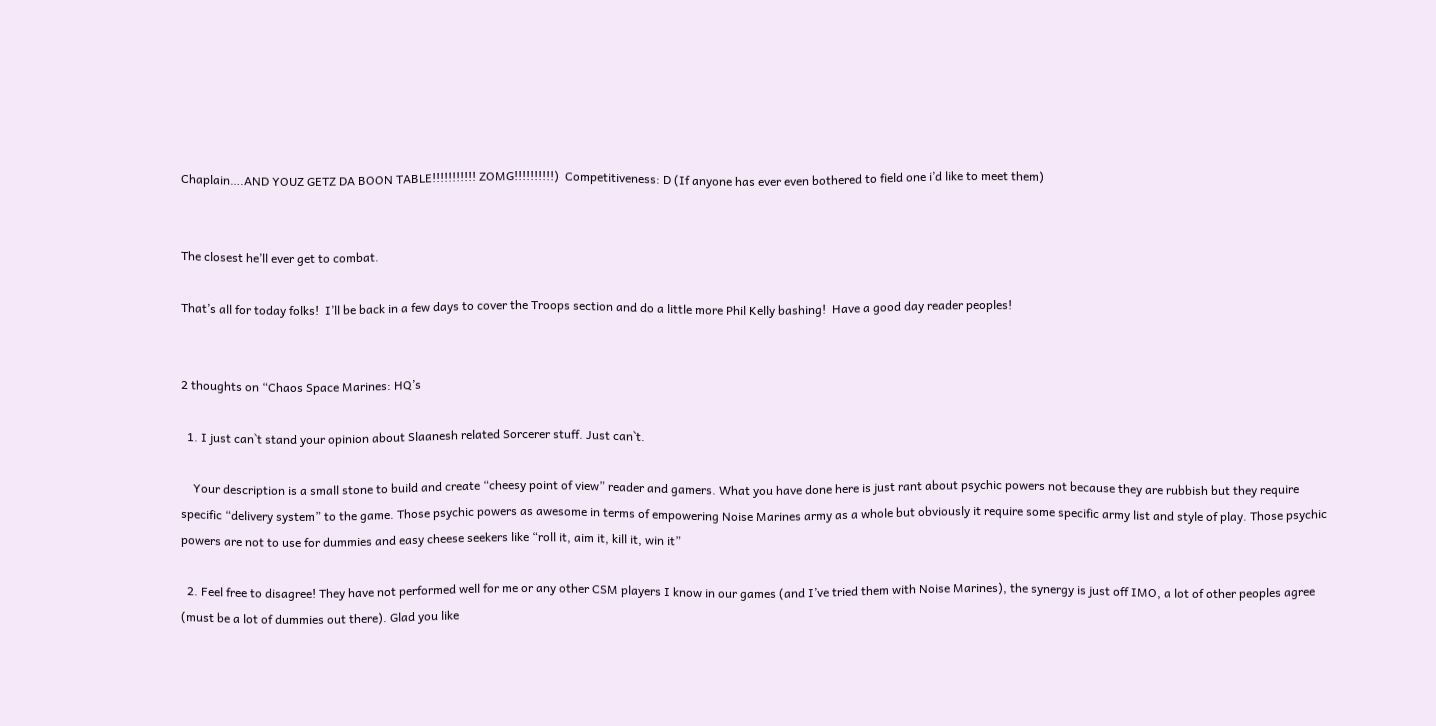Chaplain….AND YOUZ GETZ DA BOON TABLE!!!!!!!!!!! ZOMG!!!!!!!!!!)  Competitiveness: D (If anyone has ever even bothered to field one i’d like to meet them)


The closest he’ll ever get to combat.

That’s all for today folks!  I’ll be back in a few days to cover the Troops section and do a little more Phil Kelly bashing!  Have a good day reader peoples!


2 thoughts on “Chaos Space Marines: HQ’s

  1. I just can`t stand your opinion about Slaanesh related Sorcerer stuff. Just can`t.

    Your description is a small stone to build and create “cheesy point of view” reader and gamers. What you have done here is just rant about psychic powers not because they are rubbish but they require specific “delivery system” to the game. Those psychic powers as awesome in terms of empowering Noise Marines army as a whole but obviously it require some specific army list and style of play. Those psychic powers are not to use for dummies and easy cheese seekers like “roll it, aim it, kill it, win it”

  2. Feel free to disagree! They have not performed well for me or any other CSM players I know in our games (and I’ve tried them with Noise Marines), the synergy is just off IMO, a lot of other peoples agree (must be a lot of dummies out there). Glad you like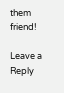them friend!

Leave a Reply